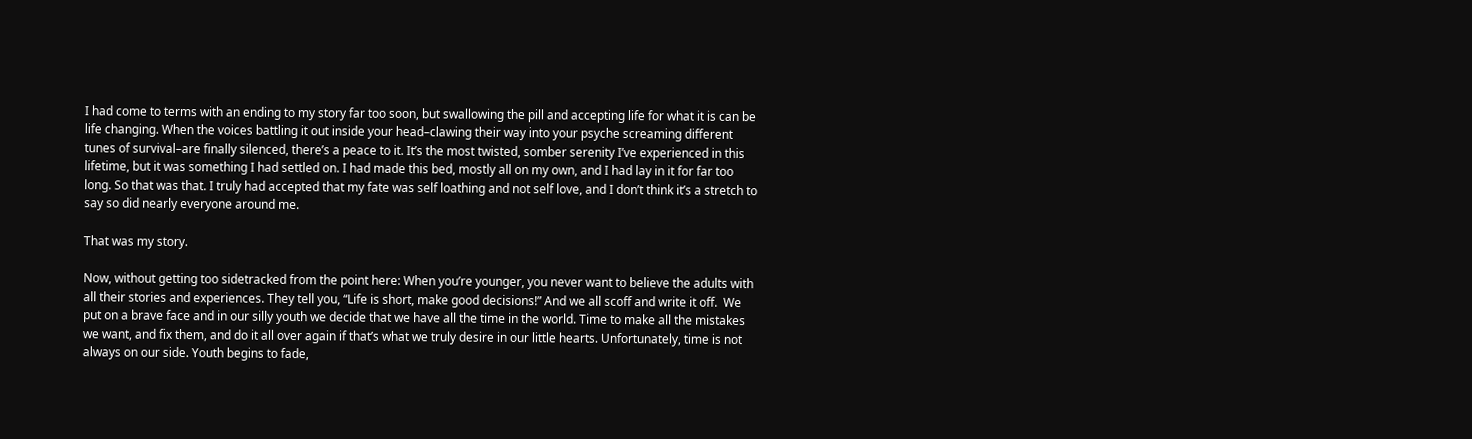I had come to terms with an ending to my story far too soon, but swallowing the pill and accepting life for what it is can be life changing. When the voices battling it out inside your head–clawing their way into your psyche screaming different tunes of survival–are finally silenced, there’s a peace to it. It’s the most twisted, somber serenity I’ve experienced in this lifetime, but it was something I had settled on. I had made this bed, mostly all on my own, and I had lay in it for far too long. So that was that. I truly had accepted that my fate was self loathing and not self love, and I don’t think it’s a stretch to say so did nearly everyone around me.

That was my story.

Now, without getting too sidetracked from the point here: When you’re younger, you never want to believe the adults with all their stories and experiences. They tell you, “Life is short, make good decisions!” And we all scoff and write it off.  We put on a brave face and in our silly youth we decide that we have all the time in the world. Time to make all the mistakes we want, and fix them, and do it all over again if that’s what we truly desire in our little hearts. Unfortunately, time is not always on our side. Youth begins to fade,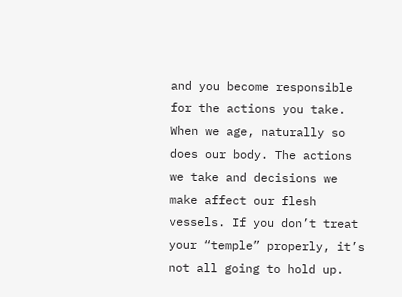and you become responsible for the actions you take. When we age, naturally so does our body. The actions we take and decisions we make affect our flesh vessels. If you don’t treat your “temple” properly, it’s not all going to hold up.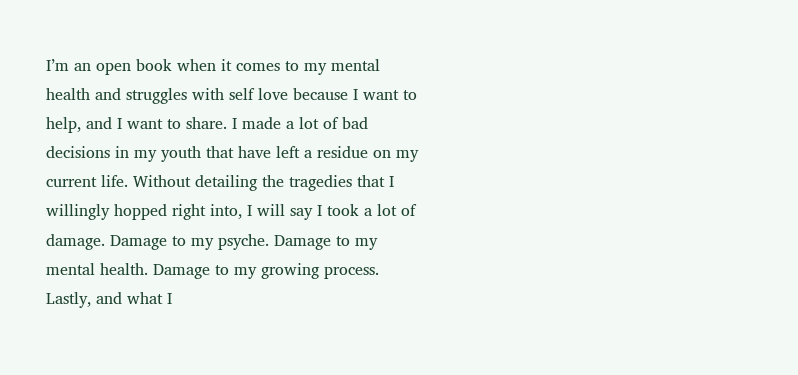I’m an open book when it comes to my mental health and struggles with self love because I want to help, and I want to share. I made a lot of bad decisions in my youth that have left a residue on my current life. Without detailing the tragedies that I willingly hopped right into, I will say I took a lot of damage. Damage to my psyche. Damage to my mental health. Damage to my growing process. Lastly, and what I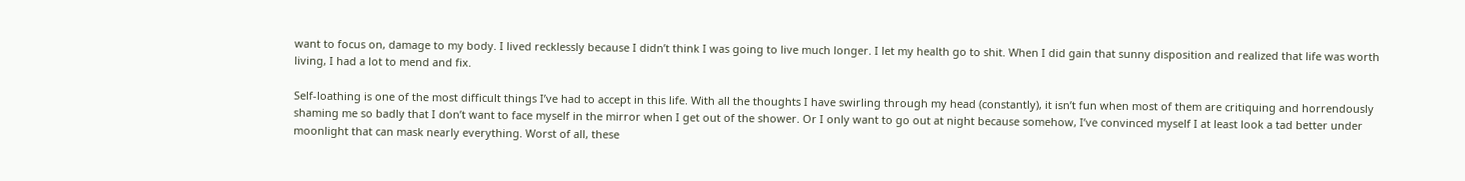want to focus on, damage to my body. I lived recklessly because I didn’t think I was going to live much longer. I let my health go to shit. When I did gain that sunny disposition and realized that life was worth living, I had a lot to mend and fix.

Self-loathing is one of the most difficult things I’ve had to accept in this life. With all the thoughts I have swirling through my head (constantly), it isn’t fun when most of them are critiquing and horrendously shaming me so badly that I don’t want to face myself in the mirror when I get out of the shower. Or I only want to go out at night because somehow, I’ve convinced myself I at least look a tad better under moonlight that can mask nearly everything. Worst of all, these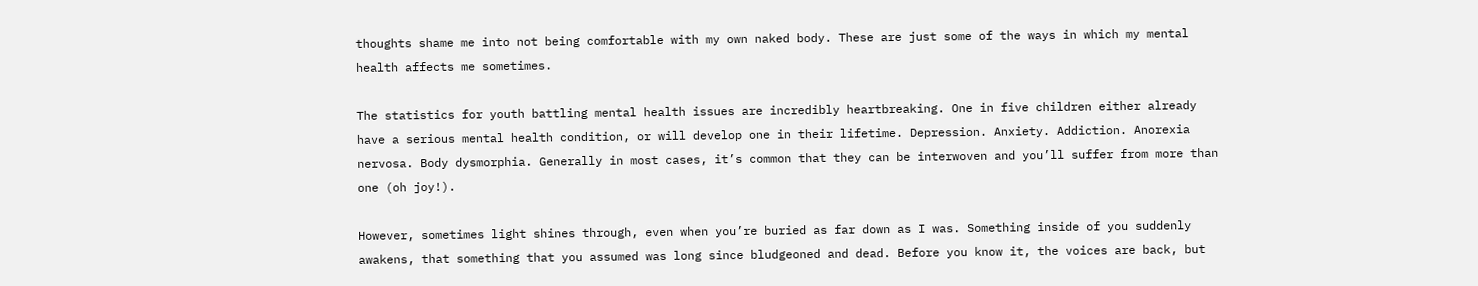thoughts shame me into not being comfortable with my own naked body. These are just some of the ways in which my mental health affects me sometimes.

The statistics for youth battling mental health issues are incredibly heartbreaking. One in five children either already have a serious mental health condition, or will develop one in their lifetime. Depression. Anxiety. Addiction. Anorexia nervosa. Body dysmorphia. Generally in most cases, it’s common that they can be interwoven and you’ll suffer from more than one (oh joy!).

However, sometimes light shines through, even when you’re buried as far down as I was. Something inside of you suddenly awakens, that something that you assumed was long since bludgeoned and dead. Before you know it, the voices are back, but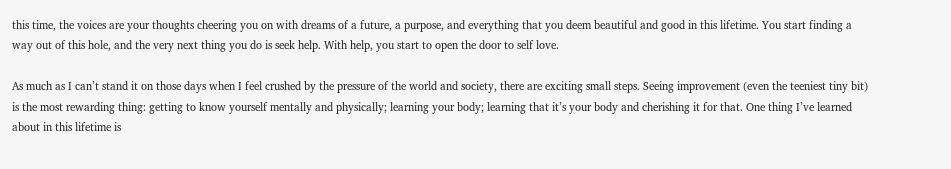this time, the voices are your thoughts cheering you on with dreams of a future, a purpose, and everything that you deem beautiful and good in this lifetime. You start finding a way out of this hole, and the very next thing you do is seek help. With help, you start to open the door to self love.

As much as I can’t stand it on those days when I feel crushed by the pressure of the world and society, there are exciting small steps. Seeing improvement (even the teeniest tiny bit) is the most rewarding thing: getting to know yourself mentally and physically; learning your body; learning that it’s your body and cherishing it for that. One thing I’ve learned about in this lifetime is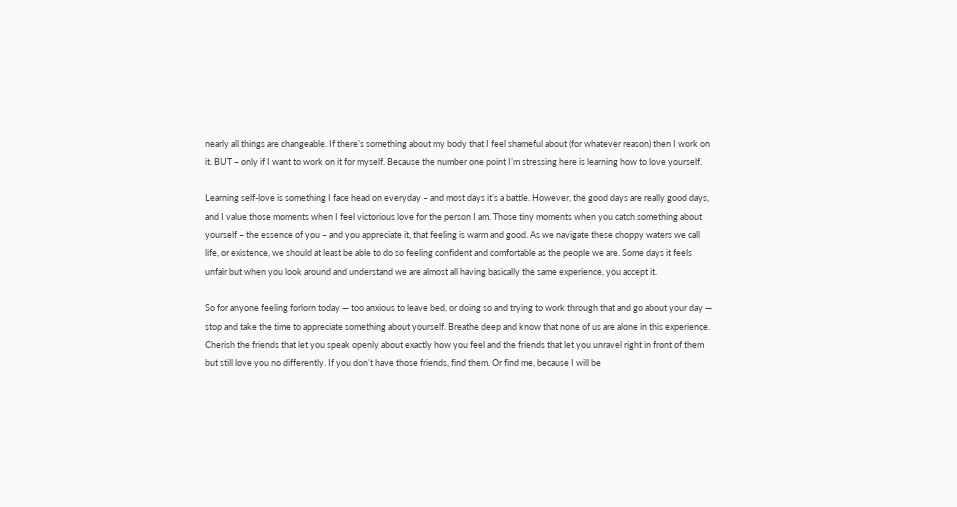nearly all things are changeable. If there’s something about my body that I feel shameful about (for whatever reason) then I work on it. BUT – only if I want to work on it for myself. Because the number one point I’m stressing here is learning how to love yourself.

Learning self-love is something I face head on everyday – and most days it’s a battle. However, the good days are really good days,  and I value those moments when I feel victorious love for the person I am. Those tiny moments when you catch something about yourself – the essence of you – and you appreciate it, that feeling is warm and good. As we navigate these choppy waters we call life, or existence, we should at least be able to do so feeling confident and comfortable as the people we are. Some days it feels unfair but when you look around and understand we are almost all having basically the same experience, you accept it.

So for anyone feeling forlorn today — too anxious to leave bed, or doing so and trying to work through that and go about your day — stop and take the time to appreciate something about yourself. Breathe deep and know that none of us are alone in this experience. Cherish the friends that let you speak openly about exactly how you feel and the friends that let you unravel right in front of them but still love you no differently. If you don’t have those friends, find them. Or find me, because I will be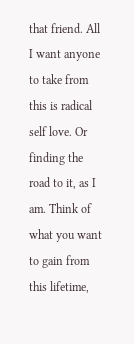that friend. All I want anyone to take from this is radical self love. Or finding the road to it, as I am. Think of what you want to gain from this lifetime,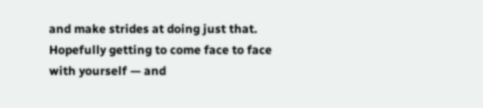and make strides at doing just that. Hopefully getting to come face to face with yourself — and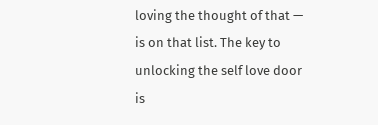loving the thought of that — is on that list. The key to unlocking the self love door is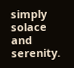simply solace and serenity.